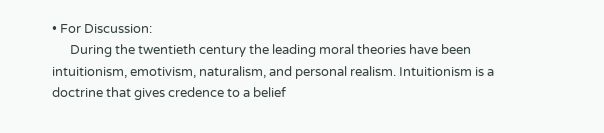• For Discussion:
      During the twentieth century the leading moral theories have been intuitionism, emotivism, naturalism, and personal realism. Intuitionism is a doctrine that gives credence to a belief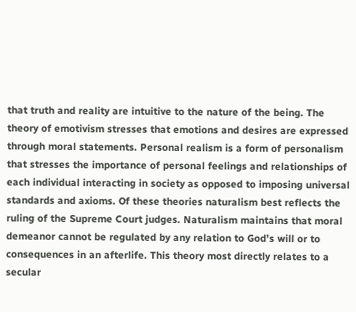that truth and reality are intuitive to the nature of the being. The theory of emotivism stresses that emotions and desires are expressed through moral statements. Personal realism is a form of personalism that stresses the importance of personal feelings and relationships of each individual interacting in society as opposed to imposing universal standards and axioms. Of these theories naturalism best reflects the ruling of the Supreme Court judges. Naturalism maintains that moral demeanor cannot be regulated by any relation to God’s will or to consequences in an afterlife. This theory most directly relates to a secular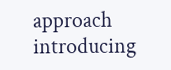approach introducing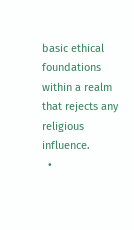basic ethical foundations within a realm that rejects any religious influence.
  •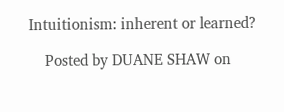Intuitionism: inherent or learned?

    Posted by DUANE SHAW on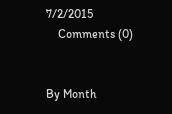7/2/2015
    Comments (0)


By Month